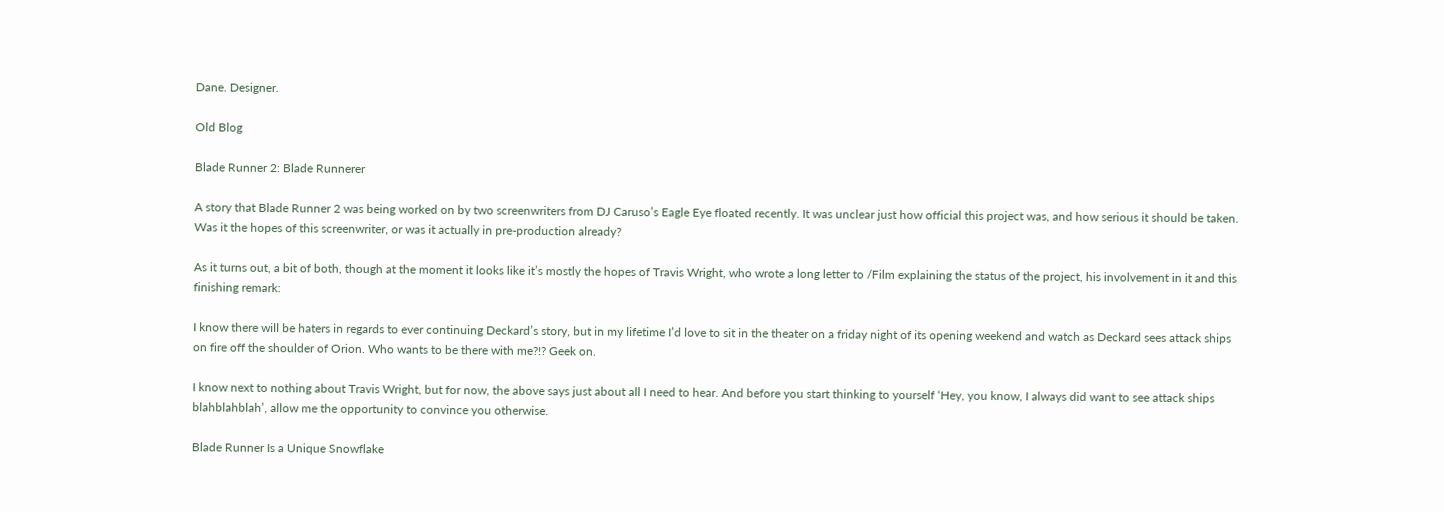Dane. Designer.

Old Blog

Blade Runner 2: Blade Runnerer

A story that Blade Runner 2 was being worked on by two screenwriters from DJ Caruso’s Eagle Eye floated recently. It was unclear just how official this project was, and how serious it should be taken. Was it the hopes of this screenwriter, or was it actually in pre-production already?

As it turns out, a bit of both, though at the moment it looks like it’s mostly the hopes of Travis Wright, who wrote a long letter to /Film explaining the status of the project, his involvement in it and this finishing remark:

I know there will be haters in regards to ever continuing Deckard’s story, but in my lifetime I’d love to sit in the theater on a friday night of its opening weekend and watch as Deckard sees attack ships on fire off the shoulder of Orion. Who wants to be there with me?!? Geek on.

I know next to nothing about Travis Wright, but for now, the above says just about all I need to hear. And before you start thinking to yourself ‘Hey, you know, I always did want to see attack ships blahblahblah’, allow me the opportunity to convince you otherwise.

Blade Runner Is a Unique Snowflake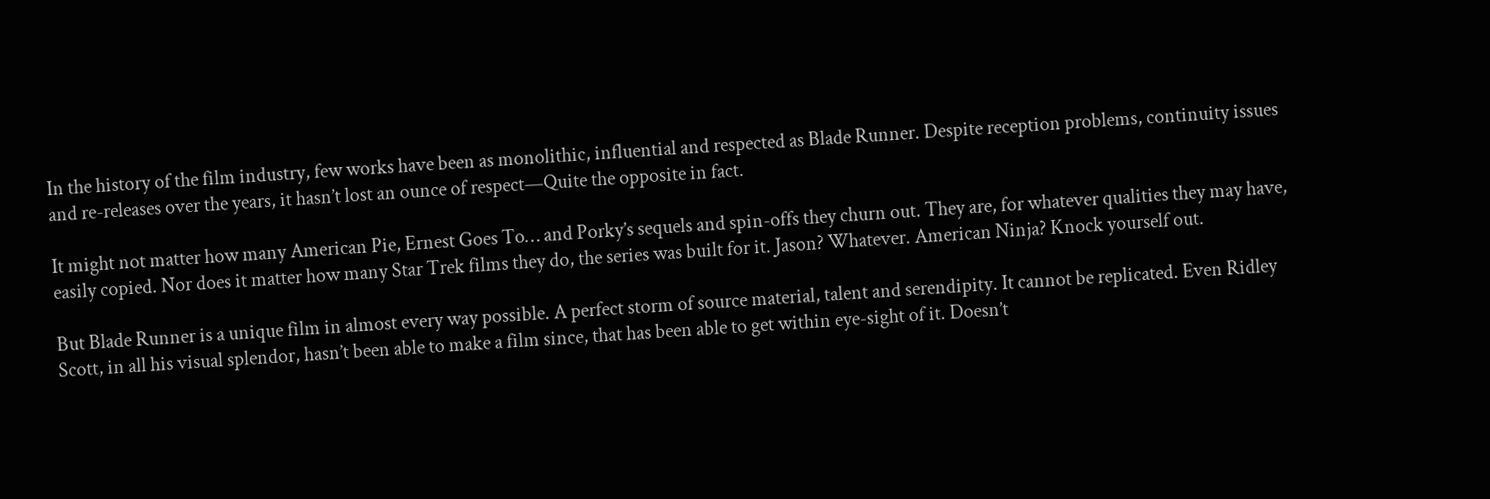In the history of the film industry, few works have been as monolithic, influential and respected as Blade Runner. Despite reception problems, continuity issues and re-releases over the years, it hasn’t lost an ounce of respect—Quite the opposite in fact.

It might not matter how many American Pie, Ernest Goes To… and Porky’s sequels and spin-offs they churn out. They are, for whatever qualities they may have, easily copied. Nor does it matter how many Star Trek films they do, the series was built for it. Jason? Whatever. American Ninja? Knock yourself out.

But Blade Runner is a unique film in almost every way possible. A perfect storm of source material, talent and serendipity. It cannot be replicated. Even Ridley Scott, in all his visual splendor, hasn’t been able to make a film since, that has been able to get within eye-sight of it. Doesn’t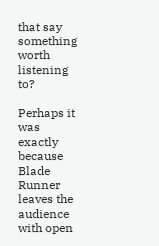that say something worth listening to?

Perhaps it was exactly because Blade Runner leaves the audience with open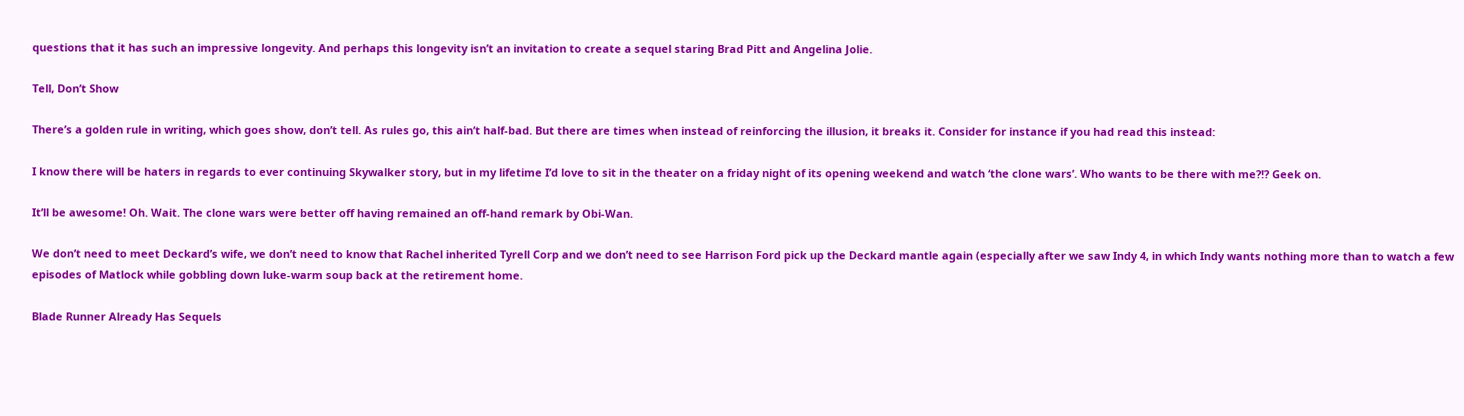questions that it has such an impressive longevity. And perhaps this longevity isn’t an invitation to create a sequel staring Brad Pitt and Angelina Jolie.

Tell, Don’t Show

There’s a golden rule in writing, which goes show, don’t tell. As rules go, this ain’t half-bad. But there are times when instead of reinforcing the illusion, it breaks it. Consider for instance if you had read this instead:

I know there will be haters in regards to ever continuing Skywalker story, but in my lifetime I’d love to sit in the theater on a friday night of its opening weekend and watch ‘the clone wars’. Who wants to be there with me?!? Geek on.

It’ll be awesome! Oh. Wait. The clone wars were better off having remained an off-hand remark by Obi-Wan.

We don’t need to meet Deckard’s wife, we don’t need to know that Rachel inherited Tyrell Corp and we don’t need to see Harrison Ford pick up the Deckard mantle again (especially after we saw Indy 4, in which Indy wants nothing more than to watch a few episodes of Matlock while gobbling down luke-warm soup back at the retirement home.

Blade Runner Already Has Sequels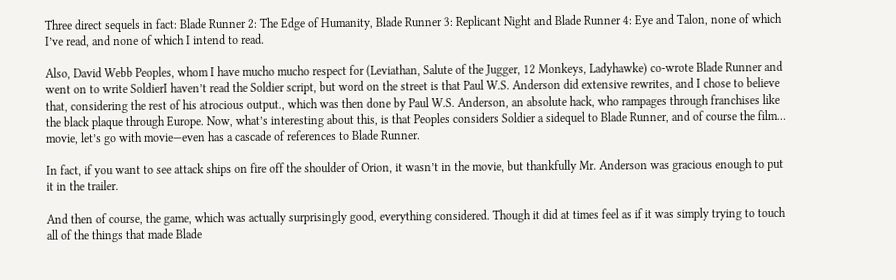Three direct sequels in fact: Blade Runner 2: The Edge of Humanity, Blade Runner 3: Replicant Night and Blade Runner 4: Eye and Talon, none of which I’ve read, and none of which I intend to read.

Also, David Webb Peoples, whom I have mucho mucho respect for (Leviathan, Salute of the Jugger, 12 Monkeys, Ladyhawke) co-wrote Blade Runner and went on to write SoldierI haven’t read the Soldier script, but word on the street is that Paul W.S. Anderson did extensive rewrites, and I chose to believe that, considering the rest of his atrocious output., which was then done by Paul W.S. Anderson, an absolute hack, who rampages through franchises like the black plaque through Europe. Now, what’s interesting about this, is that Peoples considers Soldier a sidequel to Blade Runner, and of course the film… movie, let’s go with movie—even has a cascade of references to Blade Runner.

In fact, if you want to see attack ships on fire off the shoulder of Orion, it wasn’t in the movie, but thankfully Mr. Anderson was gracious enough to put it in the trailer.

And then of course, the game, which was actually surprisingly good, everything considered. Though it did at times feel as if it was simply trying to touch all of the things that made Blade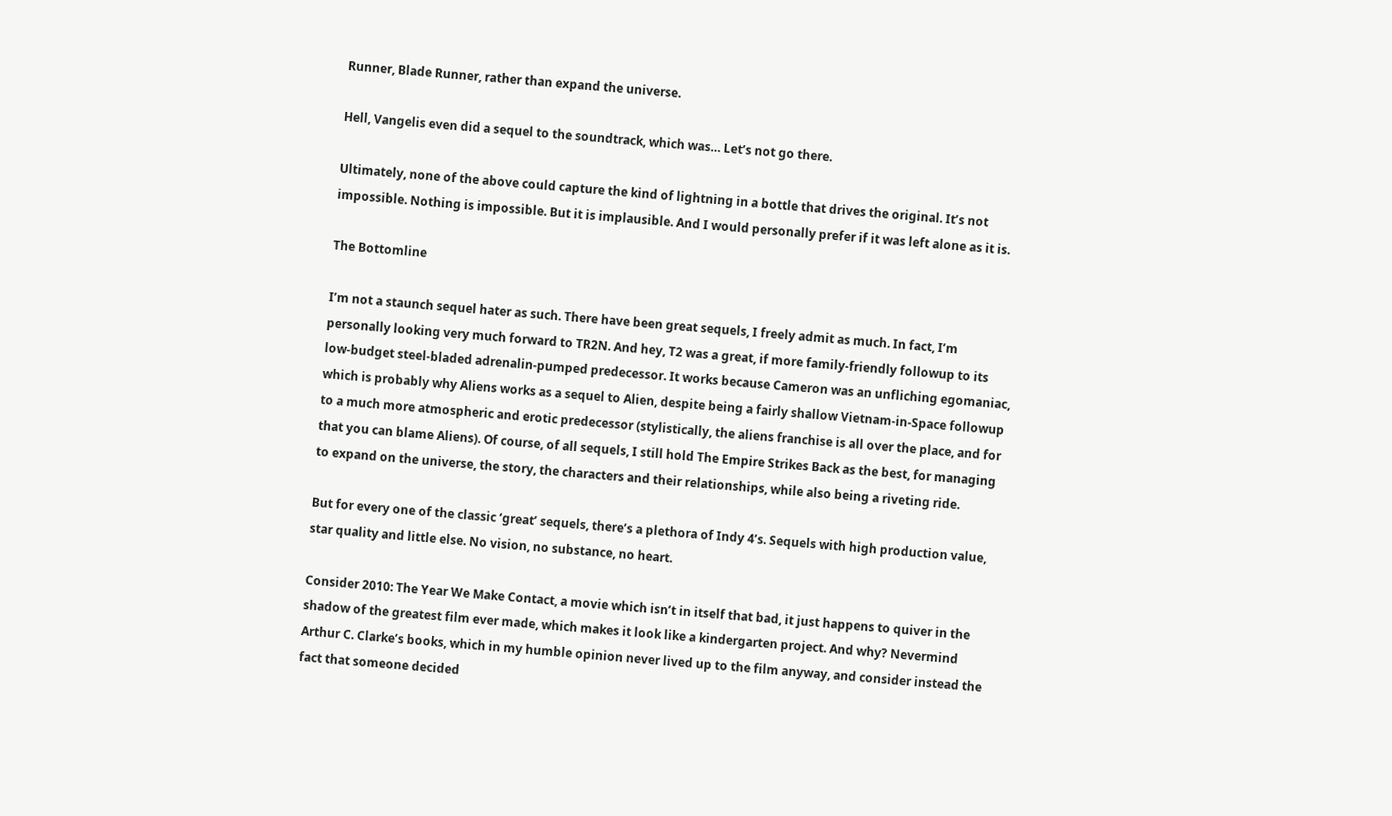Runner, Blade Runner, rather than expand the universe.

Hell, Vangelis even did a sequel to the soundtrack, which was… Let’s not go there.

Ultimately, none of the above could capture the kind of lightning in a bottle that drives the original. It’s not impossible. Nothing is impossible. But it is implausible. And I would personally prefer if it was left alone as it is.

The Bottomline

I’m not a staunch sequel hater as such. There have been great sequels, I freely admit as much. In fact, I’m personally looking very much forward to TR2N. And hey, T2 was a great, if more family-friendly followup to its low-budget steel-bladed adrenalin-pumped predecessor. It works because Cameron was an unfliching egomaniac, which is probably why Aliens works as a sequel to Alien, despite being a fairly shallow Vietnam-in-Space followup to a much more atmospheric and erotic predecessor (stylistically, the aliens franchise is all over the place, and for that you can blame Aliens). Of course, of all sequels, I still hold The Empire Strikes Back as the best, for managing to expand on the universe, the story, the characters and their relationships, while also being a riveting ride.

But for every one of the classic ‘great’ sequels, there’s a plethora of Indy 4’s. Sequels with high production value, star quality and little else. No vision, no substance, no heart.

Consider 2010: The Year We Make Contact, a movie which isn’t in itself that bad, it just happens to quiver in the shadow of the greatest film ever made, which makes it look like a kindergarten project. And why? Nevermind Arthur C. Clarke’s books, which in my humble opinion never lived up to the film anyway, and consider instead the fact that someone decided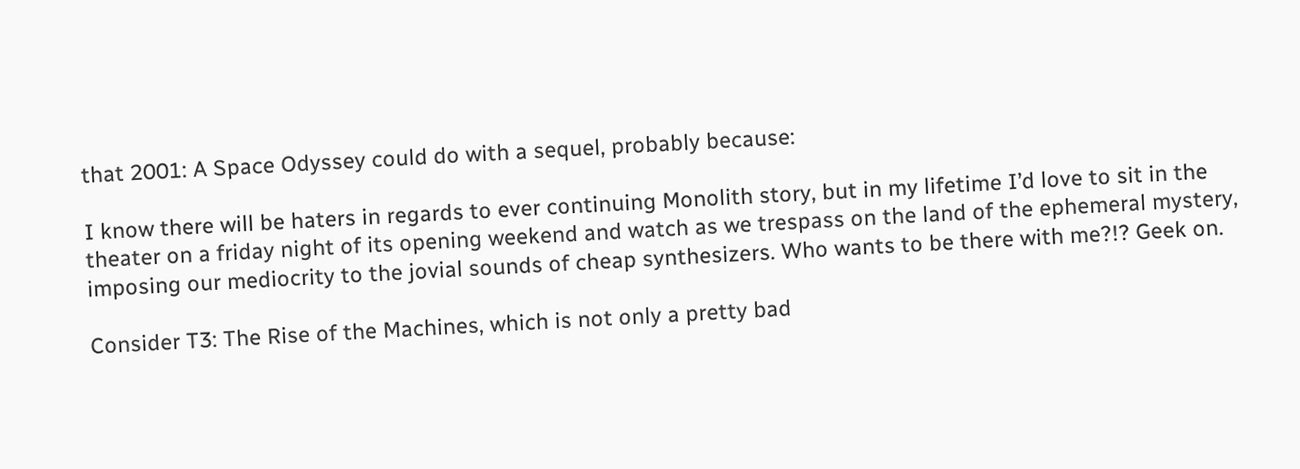that 2001: A Space Odyssey could do with a sequel, probably because:

I know there will be haters in regards to ever continuing Monolith story, but in my lifetime I’d love to sit in the theater on a friday night of its opening weekend and watch as we trespass on the land of the ephemeral mystery, imposing our mediocrity to the jovial sounds of cheap synthesizers. Who wants to be there with me?!? Geek on.

Consider T3: The Rise of the Machines, which is not only a pretty bad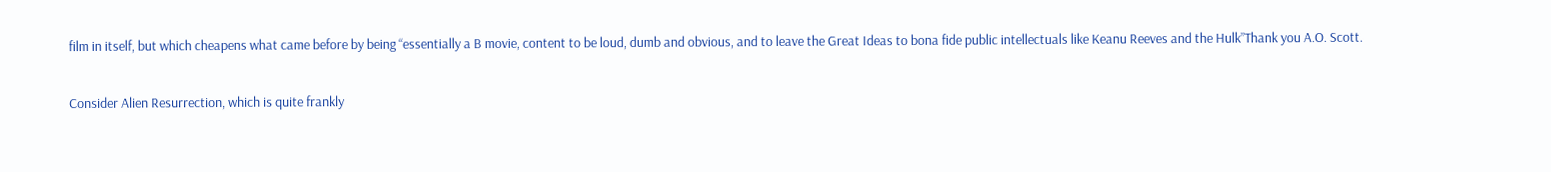film in itself, but which cheapens what came before by being “essentially a B movie, content to be loud, dumb and obvious, and to leave the Great Ideas to bona fide public intellectuals like Keanu Reeves and the Hulk”Thank you A.O. Scott.

Consider Alien Resurrection, which is quite frankly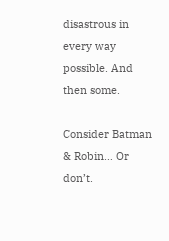disastrous in every way possible. And then some.

Consider Batman & Robin… Or don’t.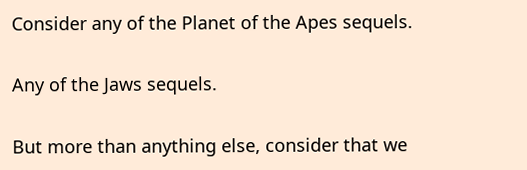Consider any of the Planet of the Apes sequels.

Any of the Jaws sequels.

But more than anything else, consider that we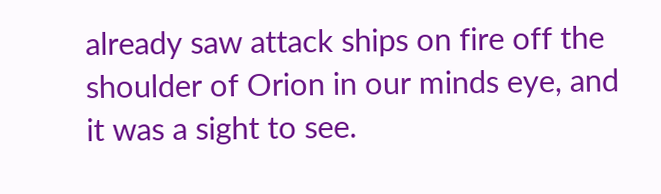already saw attack ships on fire off the shoulder of Orion in our minds eye, and it was a sight to see.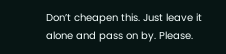Don’t cheapen this. Just leave it alone and pass on by. Please.